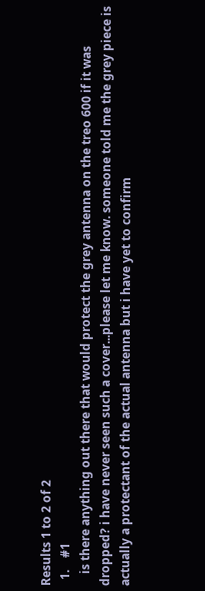Results 1 to 2 of 2
  1.    #1
    is there anything out there that would protect the grey antenna on the treo 600 if it was dropped? i have never seen such a cover...please let me know. someone told me the grey piece is actually a protectant of the actual antenna but i have yet to confirm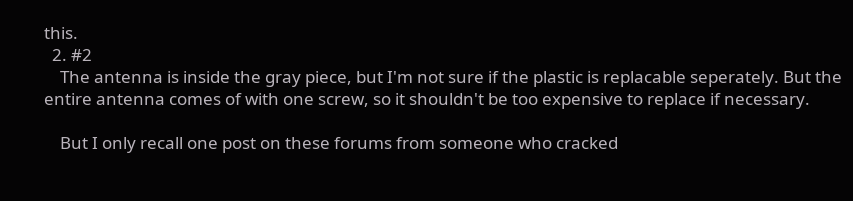this.
  2. #2
    The antenna is inside the gray piece, but I'm not sure if the plastic is replacable seperately. But the entire antenna comes of with one screw, so it shouldn't be too expensive to replace if necessary.

    But I only recall one post on these forums from someone who cracked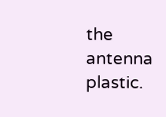the antenna plastic.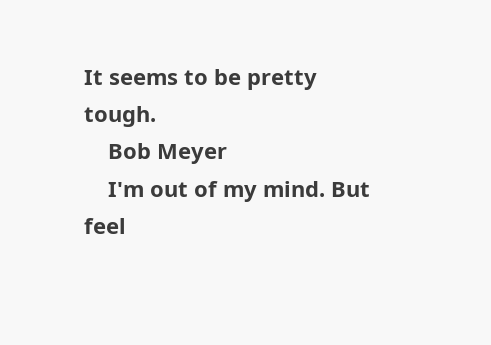It seems to be pretty tough.
    Bob Meyer
    I'm out of my mind. But feel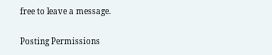free to leave a message.

Posting Permissions